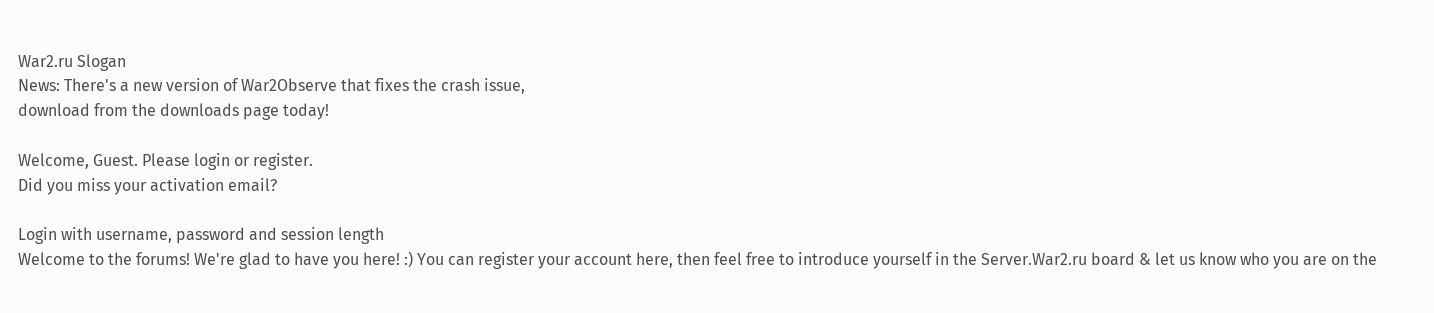War2.ru Slogan
News: There's a new version of War2Observe that fixes the crash issue,
download from the downloads page today!

Welcome, Guest. Please login or register.
Did you miss your activation email?

Login with username, password and session length
Welcome to the forums! We're glad to have you here! :) You can register your account here, then feel free to introduce yourself in the Server.War2.ru board & let us know who you are on the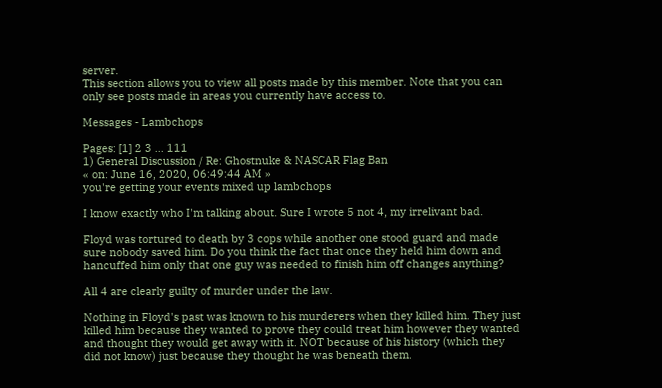server.
This section allows you to view all posts made by this member. Note that you can only see posts made in areas you currently have access to.

Messages - Lambchops

Pages: [1] 2 3 ... 111
1) General Discussion / Re: Ghostnuke & NASCAR Flag Ban
« on: June 16, 2020, 06:49:44 AM »
you're getting your events mixed up lambchops

I know exactly who I'm talking about. Sure I wrote 5 not 4, my irrelivant bad.

Floyd was tortured to death by 3 cops while another one stood guard and made sure nobody saved him. Do you think the fact that once they held him down and hancuffed him only that one guy was needed to finish him off changes anything?

All 4 are clearly guilty of murder under the law.

Nothing in Floyd's past was known to his murderers when they killed him. They just killed him because they wanted to prove they could treat him however they wanted and thought they would get away with it. NOT because of his history (which they did not know) just because they thought he was beneath them.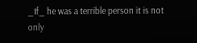_If_ he was a terrible person it is not only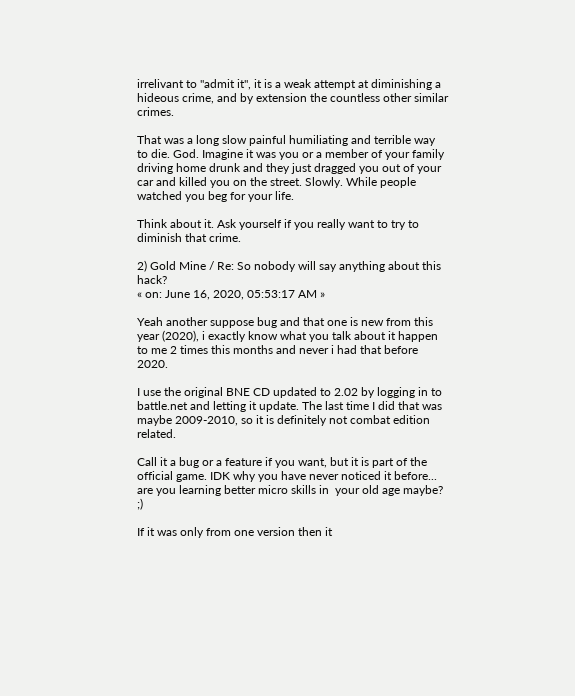irrelivant to "admit it", it is a weak attempt at diminishing a hideous crime, and by extension the countless other similar crimes.

That was a long slow painful humiliating and terrible way to die. God. Imagine it was you or a member of your family driving home drunk and they just dragged you out of your car and killed you on the street. Slowly. While people watched you beg for your life.

Think about it. Ask yourself if you really want to try to diminish that crime.

2) Gold Mine / Re: So nobody will say anything about this hack?
« on: June 16, 2020, 05:53:17 AM »

Yeah another suppose bug and that one is new from this year (2020), i exactly know what you talk about it happen to me 2 times this months and never i had that before 2020.

I use the original BNE CD updated to 2.02 by logging in to battle.net and letting it update. The last time I did that was maybe 2009-2010, so it is definitely not combat edition related.

Call it a bug or a feature if you want, but it is part of the official game. IDK why you have never noticed it before... are you learning better micro skills in  your old age maybe? ;)

If it was only from one version then it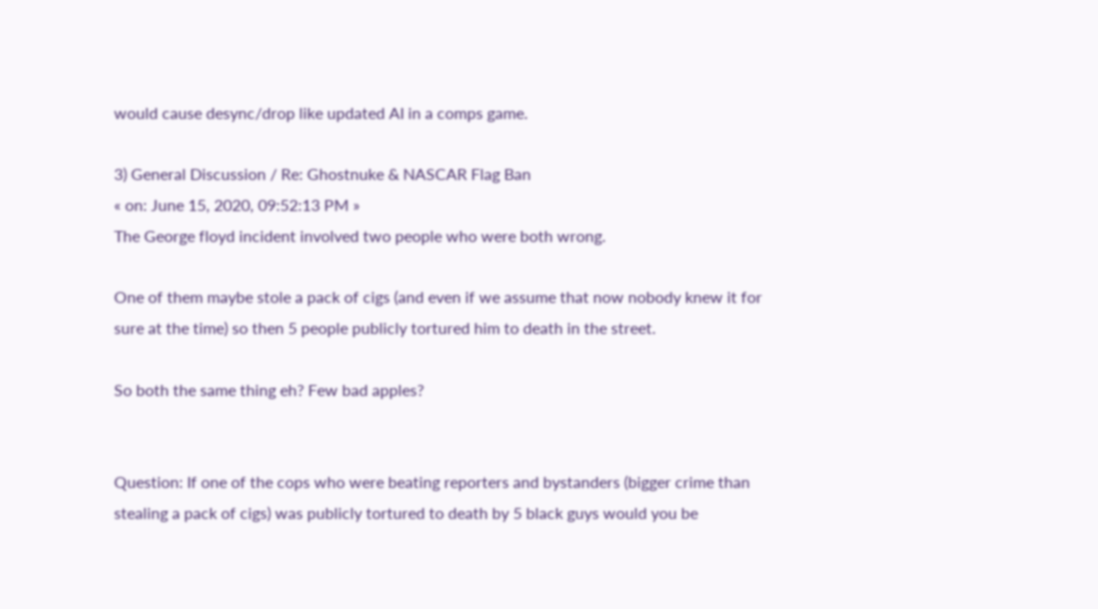would cause desync/drop like updated AI in a comps game.

3) General Discussion / Re: Ghostnuke & NASCAR Flag Ban
« on: June 15, 2020, 09:52:13 PM »
The George floyd incident involved two people who were both wrong.

One of them maybe stole a pack of cigs (and even if we assume that now nobody knew it for sure at the time) so then 5 people publicly tortured him to death in the street.

So both the same thing eh? Few bad apples?


Question: If one of the cops who were beating reporters and bystanders (bigger crime than stealing a pack of cigs) was publicly tortured to death by 5 black guys would you be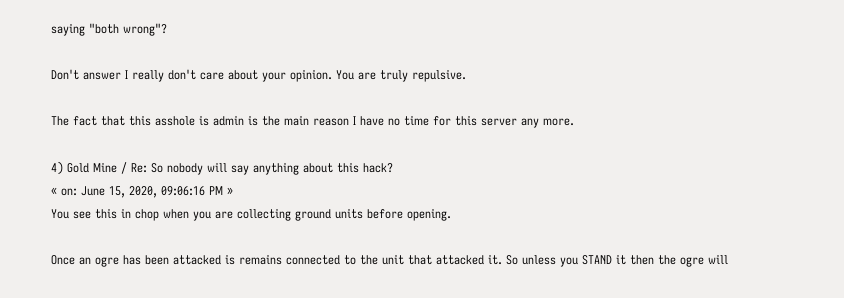saying "both wrong"?

Don't answer I really don't care about your opinion. You are truly repulsive.

The fact that this asshole is admin is the main reason I have no time for this server any more.

4) Gold Mine / Re: So nobody will say anything about this hack?
« on: June 15, 2020, 09:06:16 PM »
You see this in chop when you are collecting ground units before opening.

Once an ogre has been attacked is remains connected to the unit that attacked it. So unless you STAND it then the ogre will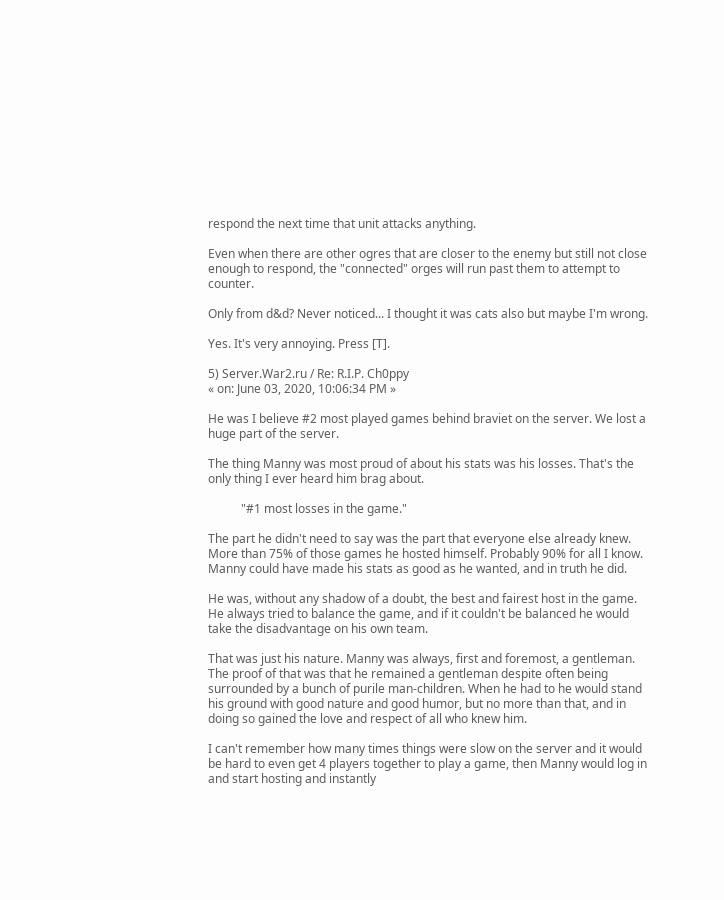respond the next time that unit attacks anything.

Even when there are other ogres that are closer to the enemy but still not close enough to respond, the "connected" orges will run past them to attempt to counter.

Only from d&d? Never noticed... I thought it was cats also but maybe I'm wrong.

Yes. It's very annoying. Press [T].

5) Server.War2.ru / Re: R.I.P. Ch0ppy
« on: June 03, 2020, 10:06:34 PM »

He was I believe #2 most played games behind braviet on the server. We lost a huge part of the server.

The thing Manny was most proud of about his stats was his losses. That's the only thing I ever heard him brag about.

           "#1 most losses in the game."

The part he didn't need to say was the part that everyone else already knew. More than 75% of those games he hosted himself. Probably 90% for all I know. Manny could have made his stats as good as he wanted, and in truth he did.

He was, without any shadow of a doubt, the best and fairest host in the game. He always tried to balance the game, and if it couldn't be balanced he would take the disadvantage on his own team.

That was just his nature. Manny was always, first and foremost, a gentleman. The proof of that was that he remained a gentleman despite often being surrounded by a bunch of purile man-children. When he had to he would stand his ground with good nature and good humor, but no more than that, and in doing so gained the love and respect of all who knew him.

I can't remember how many times things were slow on the server and it would be hard to even get 4 players together to play a game, then Manny would log in and start hosting and instantly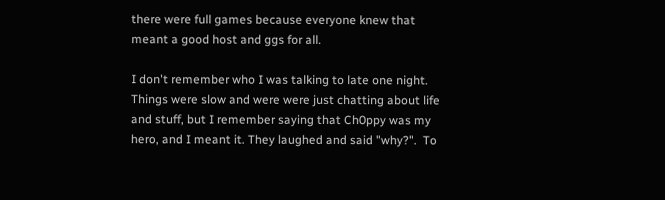there were full games because everyone knew that meant a good host and ggs for all.

I don't remember who I was talking to late one night. Things were slow and were were just chatting about life and stuff, but I remember saying that Ch0ppy was my hero, and I meant it. They laughed and said "why?".  To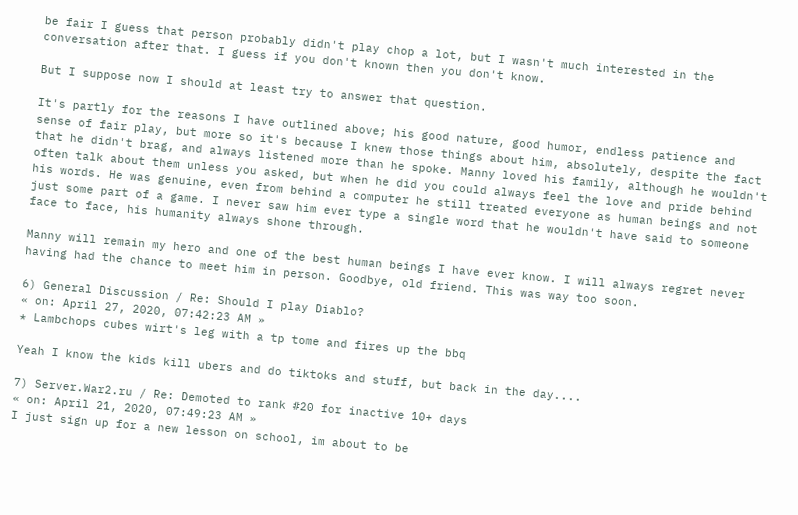be fair I guess that person probably didn't play chop a lot, but I wasn't much interested in the conversation after that. I guess if you don't known then you don't know.

But I suppose now I should at least try to answer that question.

It's partly for the reasons I have outlined above; his good nature, good humor, endless patience and sense of fair play, but more so it's because I knew those things about him, absolutely, despite the fact that he didn't brag, and always listened more than he spoke. Manny loved his family, although he wouldn't often talk about them unless you asked, but when he did you could always feel the love and pride behind his words. He was genuine, even from behind a computer he still treated everyone as human beings and not just some part of a game. I never saw him ever type a single word that he wouldn't have said to someone face to face, his humanity always shone through.

Manny will remain my hero and one of the best human beings I have ever know. I will always regret never having had the chance to meet him in person. Goodbye, old friend. This was way too soon.

6) General Discussion / Re: Should I play Diablo?
« on: April 27, 2020, 07:42:23 AM »
* Lambchops cubes wirt's leg with a tp tome and fires up the bbq

Yeah I know the kids kill ubers and do tiktoks and stuff, but back in the day....

7) Server.War2.ru / Re: Demoted to rank #20 for inactive 10+ days
« on: April 21, 2020, 07:49:23 AM »
I just sign up for a new lesson on school, im about to be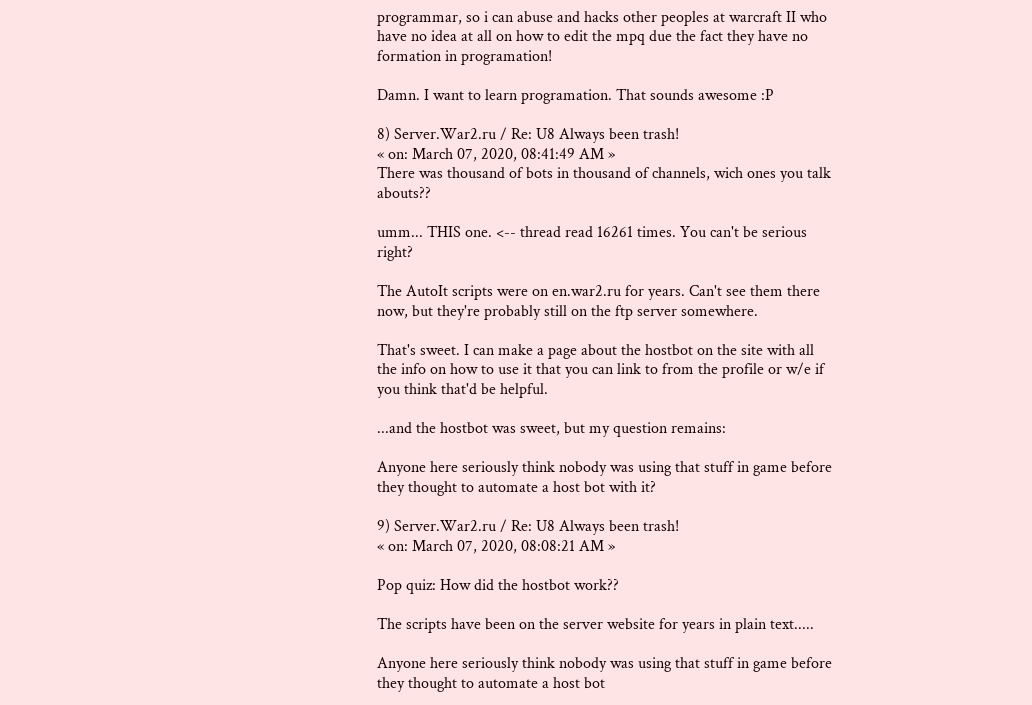programmar, so i can abuse and hacks other peoples at warcraft II who have no idea at all on how to edit the mpq due the fact they have no formation in programation!

Damn. I want to learn programation. That sounds awesome :P

8) Server.War2.ru / Re: U8 Always been trash!
« on: March 07, 2020, 08:41:49 AM »
There was thousand of bots in thousand of channels, wich ones you talk abouts??

umm... THIS one. <-- thread read 16261 times. You can't be serious right?

The AutoIt scripts were on en.war2.ru for years. Can't see them there now, but they're probably still on the ftp server somewhere.

That's sweet. I can make a page about the hostbot on the site with all the info on how to use it that you can link to from the profile or w/e if you think that'd be helpful.

...and the hostbot was sweet, but my question remains:

Anyone here seriously think nobody was using that stuff in game before they thought to automate a host bot with it?

9) Server.War2.ru / Re: U8 Always been trash!
« on: March 07, 2020, 08:08:21 AM »

Pop quiz: How did the hostbot work??

The scripts have been on the server website for years in plain text.....

Anyone here seriously think nobody was using that stuff in game before they thought to automate a host bot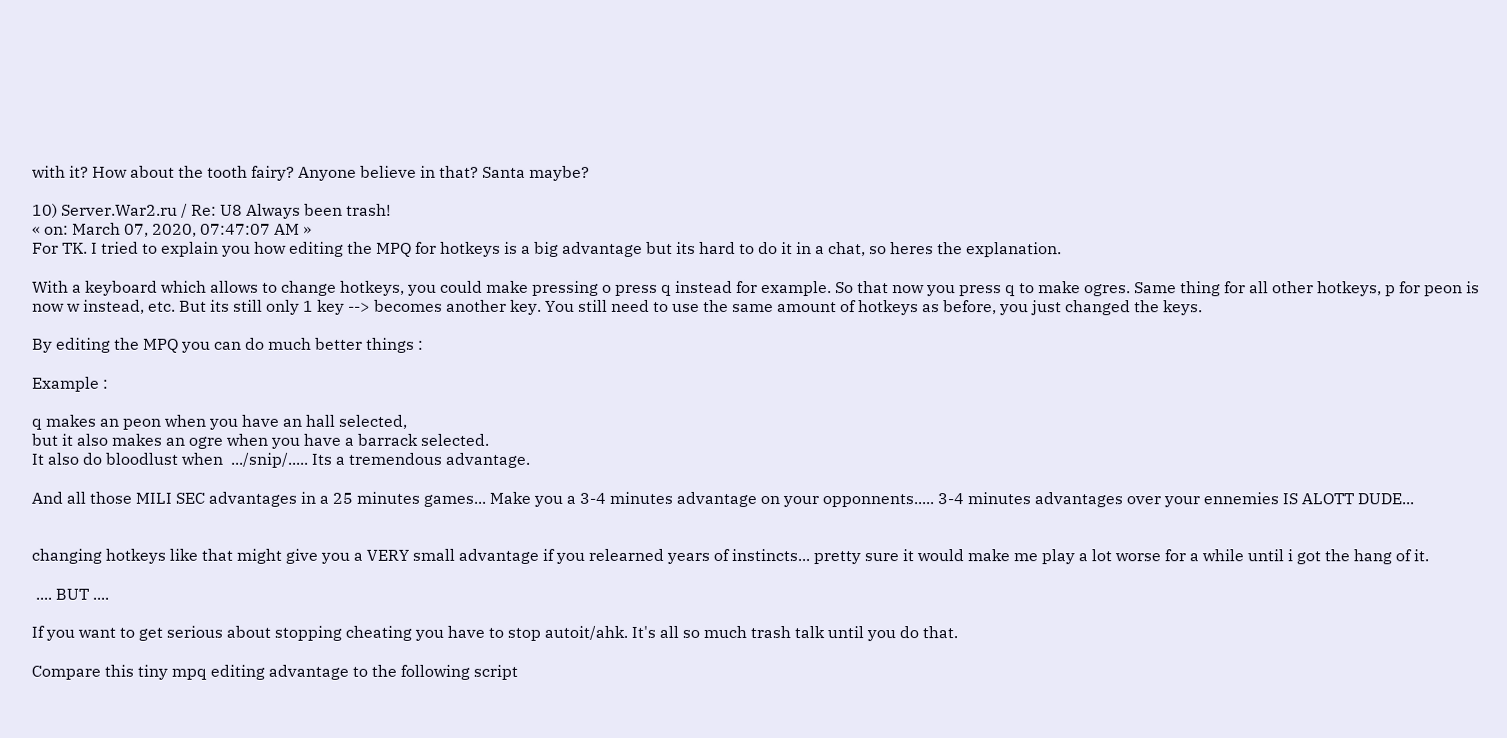with it? How about the tooth fairy? Anyone believe in that? Santa maybe?

10) Server.War2.ru / Re: U8 Always been trash!
« on: March 07, 2020, 07:47:07 AM »
For TK. I tried to explain you how editing the MPQ for hotkeys is a big advantage but its hard to do it in a chat, so heres the explanation.

With a keyboard which allows to change hotkeys, you could make pressing o press q instead for example. So that now you press q to make ogres. Same thing for all other hotkeys, p for peon is now w instead, etc. But its still only 1 key --> becomes another key. You still need to use the same amount of hotkeys as before, you just changed the keys.

By editing the MPQ you can do much better things :

Example :

q makes an peon when you have an hall selected,
but it also makes an ogre when you have a barrack selected.
It also do bloodlust when  .../snip/..... Its a tremendous advantage.

And all those MILI SEC advantages in a 25 minutes games... Make you a 3-4 minutes advantage on your opponnents..... 3-4 minutes advantages over your ennemies IS ALOTT DUDE...


changing hotkeys like that might give you a VERY small advantage if you relearned years of instincts... pretty sure it would make me play a lot worse for a while until i got the hang of it.

 .... BUT ....

If you want to get serious about stopping cheating you have to stop autoit/ahk. It's all so much trash talk until you do that.

Compare this tiny mpq editing advantage to the following script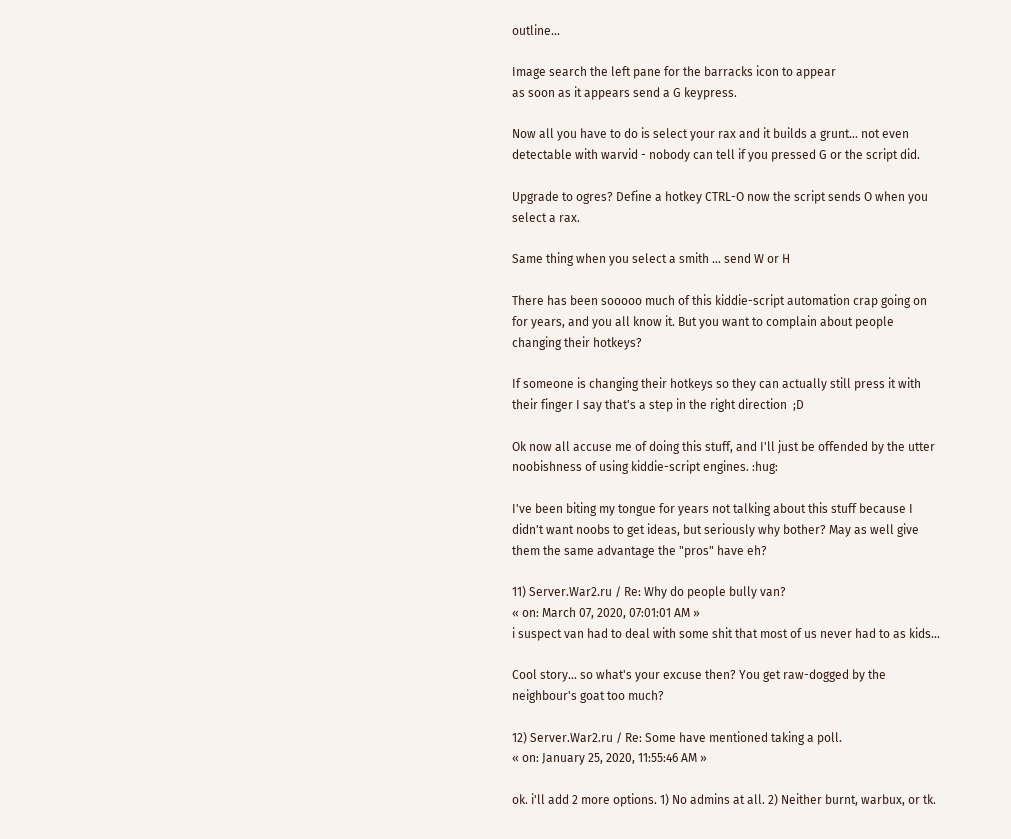outline...

Image search the left pane for the barracks icon to appear
as soon as it appears send a G keypress.

Now all you have to do is select your rax and it builds a grunt... not even detectable with warvid - nobody can tell if you pressed G or the script did.

Upgrade to ogres? Define a hotkey CTRL-O now the script sends O when you select a rax.

Same thing when you select a smith ... send W or H

There has been sooooo much of this kiddie-script automation crap going on for years, and you all know it. But you want to complain about people changing their hotkeys?

If someone is changing their hotkeys so they can actually still press it with their finger I say that's a step in the right direction  ;D

Ok now all accuse me of doing this stuff, and I'll just be offended by the utter noobishness of using kiddie-script engines. :hug:

I've been biting my tongue for years not talking about this stuff because I didn't want noobs to get ideas, but seriously why bother? May as well give them the same advantage the "pros" have eh?

11) Server.War2.ru / Re: Why do people bully van?
« on: March 07, 2020, 07:01:01 AM »
i suspect van had to deal with some shit that most of us never had to as kids...

Cool story... so what's your excuse then? You get raw-dogged by the neighbour's goat too much?

12) Server.War2.ru / Re: Some have mentioned taking a poll.
« on: January 25, 2020, 11:55:46 AM »

ok. i'll add 2 more options. 1) No admins at all. 2) Neither burnt, warbux, or tk.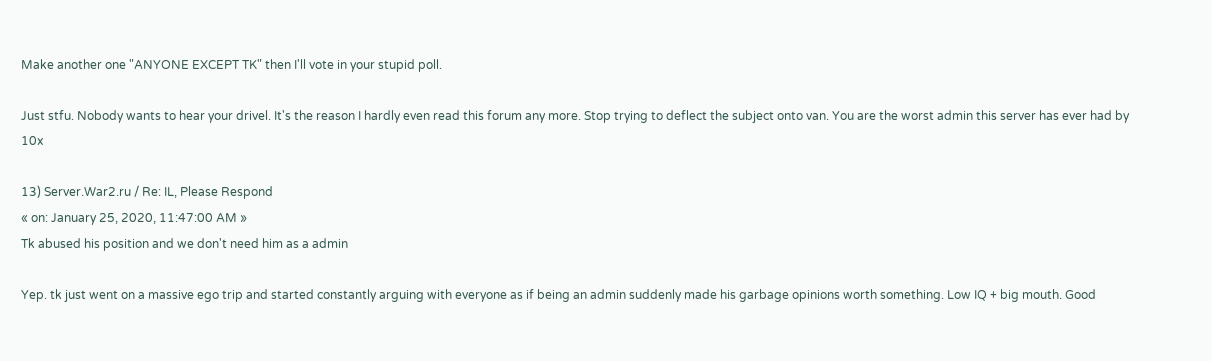Make another one "ANYONE EXCEPT TK" then I'll vote in your stupid poll.

Just stfu. Nobody wants to hear your drivel. It's the reason I hardly even read this forum any more. Stop trying to deflect the subject onto van. You are the worst admin this server has ever had by 10x

13) Server.War2.ru / Re: IL, Please Respond
« on: January 25, 2020, 11:47:00 AM »
Tk abused his position and we don't need him as a admin

Yep. tk just went on a massive ego trip and started constantly arguing with everyone as if being an admin suddenly made his garbage opinions worth something. Low IQ + big mouth. Good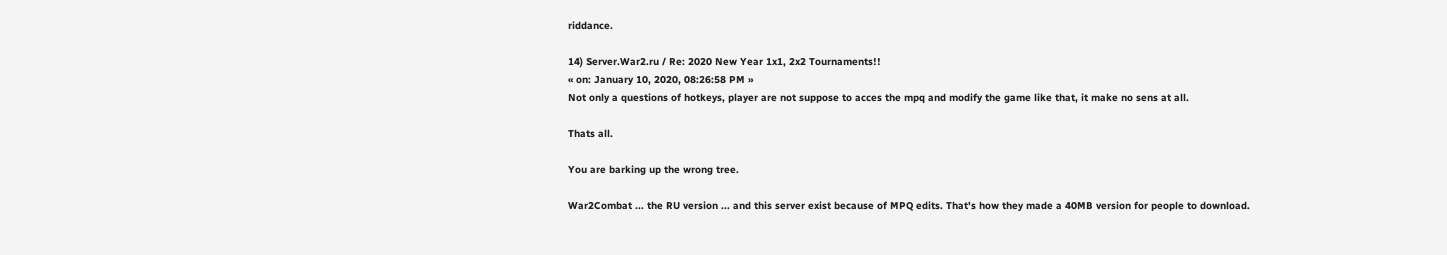riddance.

14) Server.War2.ru / Re: 2020 New Year 1x1, 2x2 Tournaments!!
« on: January 10, 2020, 08:26:58 PM »
Not only a questions of hotkeys, player are not suppose to acces the mpq and modify the game like that, it make no sens at all.

Thats all.

You are barking up the wrong tree.

War2Combat ... the RU version ... and this server exist because of MPQ edits. That's how they made a 40MB version for people to download.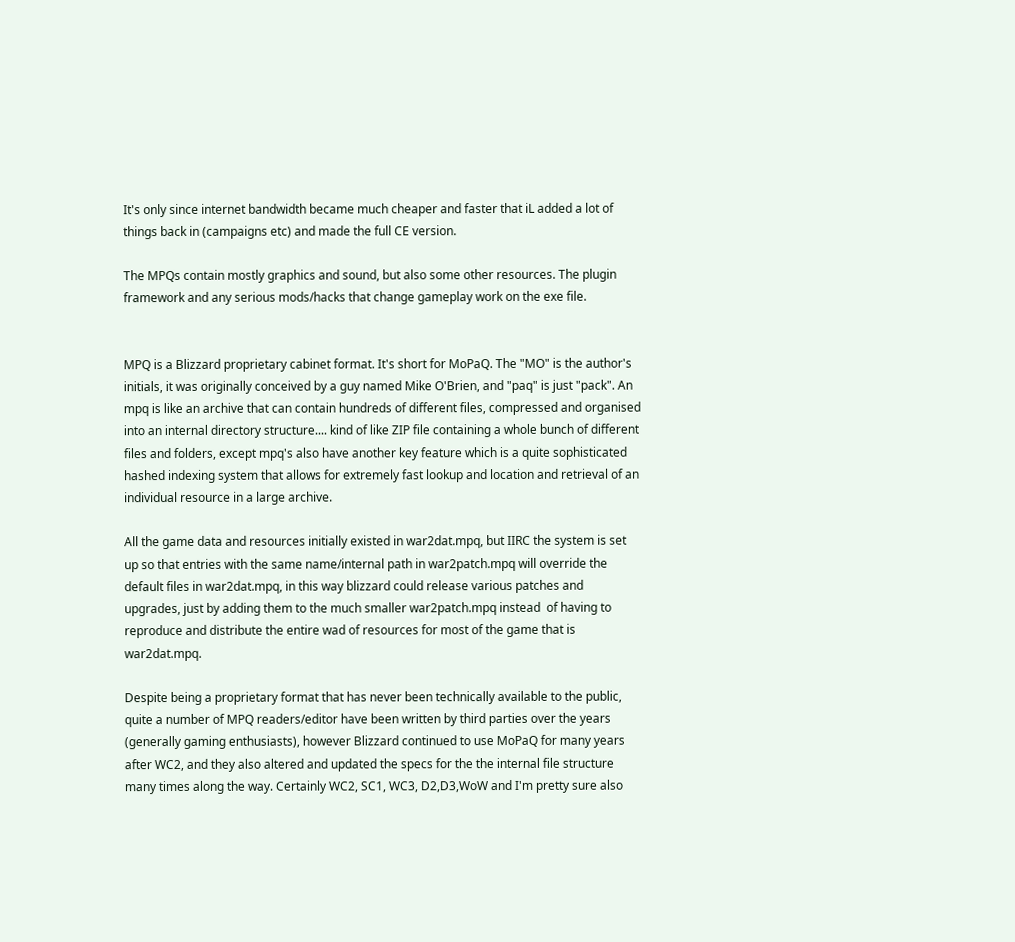It's only since internet bandwidth became much cheaper and faster that iL added a lot of things back in (campaigns etc) and made the full CE version.

The MPQs contain mostly graphics and sound, but also some other resources. The plugin framework and any serious mods/hacks that change gameplay work on the exe file.


MPQ is a Blizzard proprietary cabinet format. It's short for MoPaQ. The "MO" is the author's initials, it was originally conceived by a guy named Mike O'Brien, and "paq" is just "pack". An mpq is like an archive that can contain hundreds of different files, compressed and organised into an internal directory structure.... kind of like ZIP file containing a whole bunch of different files and folders, except mpq's also have another key feature which is a quite sophisticated hashed indexing system that allows for extremely fast lookup and location and retrieval of an individual resource in a large archive.

All the game data and resources initially existed in war2dat.mpq, but IIRC the system is set up so that entries with the same name/internal path in war2patch.mpq will override the default files in war2dat.mpq, in this way blizzard could release various patches and upgrades, just by adding them to the much smaller war2patch.mpq instead  of having to reproduce and distribute the entire wad of resources for most of the game that is war2dat.mpq.

Despite being a proprietary format that has never been technically available to the public, quite a number of MPQ readers/editor have been written by third parties over the years (generally gaming enthusiasts), however Blizzard continued to use MoPaQ for many years after WC2, and they also altered and updated the specs for the the internal file structure many times along the way. Certainly WC2, SC1, WC3, D2,D3,WoW and I'm pretty sure also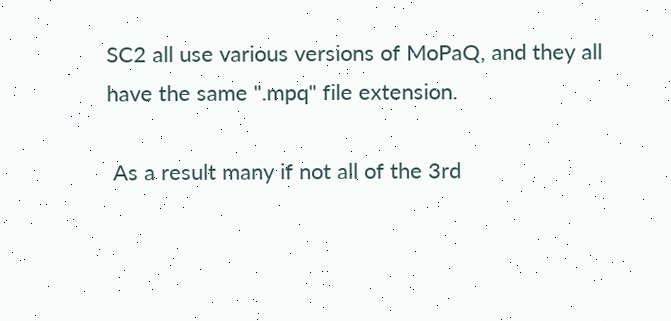SC2 all use various versions of MoPaQ, and they all have the same ".mpq" file extension.

 As a result many if not all of the 3rd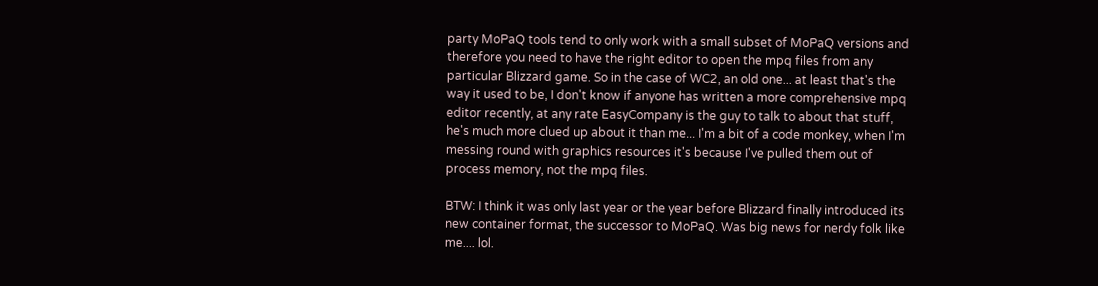party MoPaQ tools tend to only work with a small subset of MoPaQ versions and therefore you need to have the right editor to open the mpq files from any particular Blizzard game. So in the case of WC2, an old one... at least that's the way it used to be, I don't know if anyone has written a more comprehensive mpq editor recently, at any rate EasyCompany is the guy to talk to about that stuff, he's much more clued up about it than me... I'm a bit of a code monkey, when I'm messing round with graphics resources it's because I've pulled them out of process memory, not the mpq files.

BTW: I think it was only last year or the year before Blizzard finally introduced its new container format, the successor to MoPaQ. Was big news for nerdy folk like me.... lol.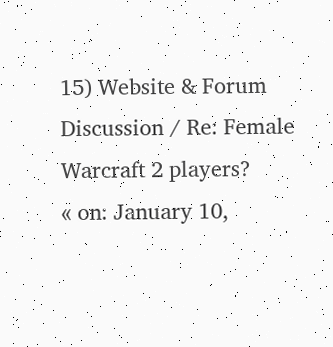15) Website & Forum Discussion / Re: Female Warcraft 2 players?
« on: January 10,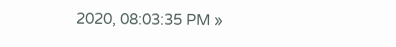2020, 08:03:35 PM »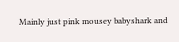Mainly just pink mousey babyshark and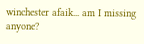winchester afaik... am I missing anyone?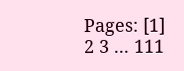Pages: [1] 2 3 ... 111